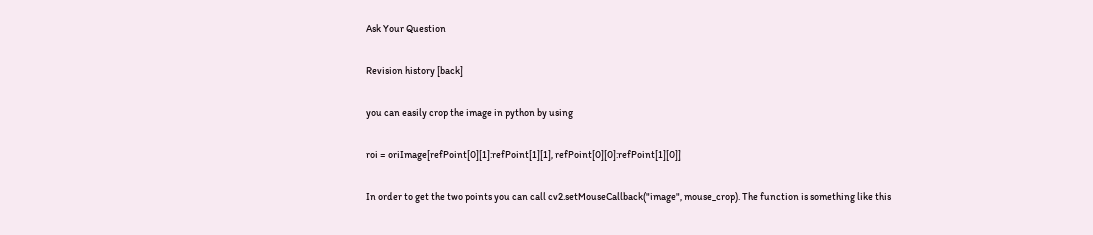Ask Your Question

Revision history [back]

you can easily crop the image in python by using

roi = oriImage[refPoint[0][1]:refPoint[1][1], refPoint[0][0]:refPoint[1][0]]

In order to get the two points you can call cv2.setMouseCallback("image", mouse_crop). The function is something like this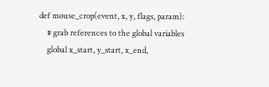def mouse_crop(event, x, y, flags, param):
    # grab references to the global variables
    global x_start, y_start, x_end,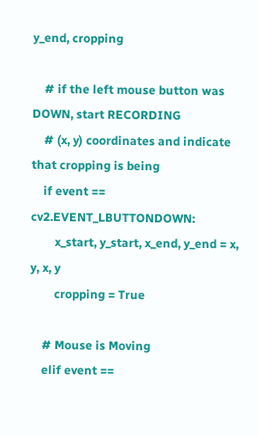y_end, cropping

    # if the left mouse button was DOWN, start RECORDING
    # (x, y) coordinates and indicate that cropping is being
    if event == cv2.EVENT_LBUTTONDOWN:
        x_start, y_start, x_end, y_end = x, y, x, y
        cropping = True

    # Mouse is Moving
    elif event ==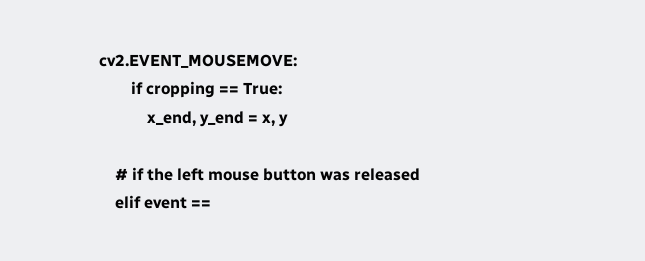cv2.EVENT_MOUSEMOVE:
        if cropping == True:
            x_end, y_end = x, y

    # if the left mouse button was released
    elif event ==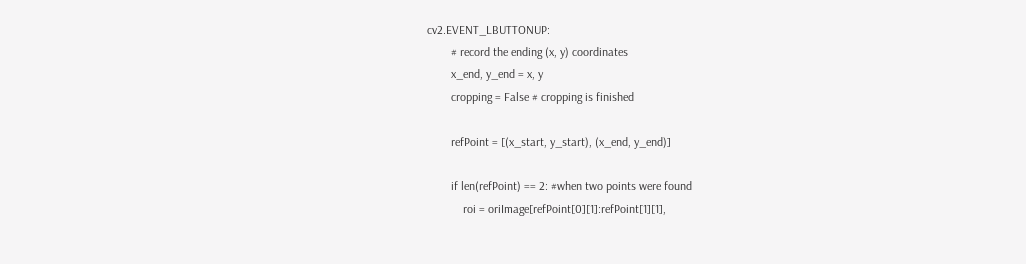cv2.EVENT_LBUTTONUP:
        # record the ending (x, y) coordinates
        x_end, y_end = x, y
        cropping = False # cropping is finished

        refPoint = [(x_start, y_start), (x_end, y_end)]

        if len(refPoint) == 2: #when two points were found
            roi = oriImage[refPoint[0][1]:refPoint[1][1],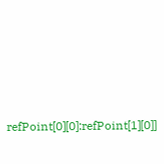refPoint[0][0]:refPoint[1][0]]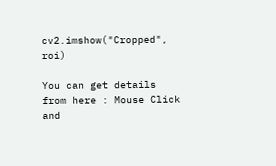cv2.imshow("Cropped", roi)

You can get details from here : Mouse Click and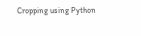Cropping using Python